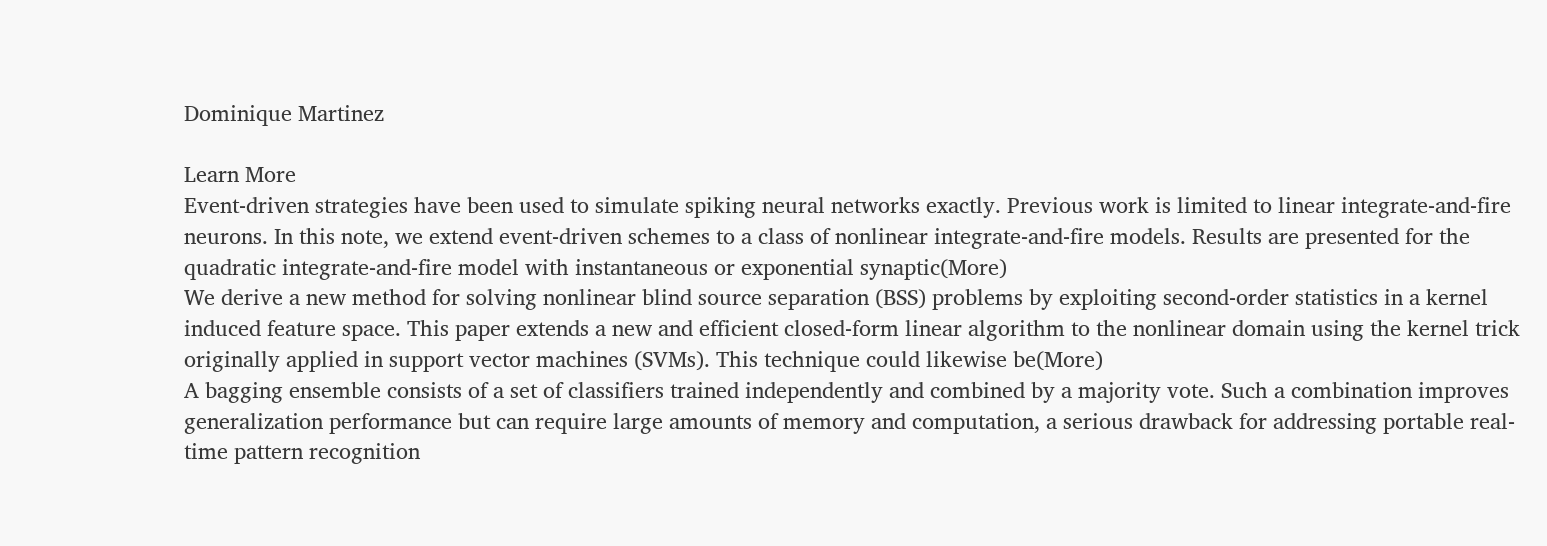Dominique Martinez

Learn More
Event-driven strategies have been used to simulate spiking neural networks exactly. Previous work is limited to linear integrate-and-fire neurons. In this note, we extend event-driven schemes to a class of nonlinear integrate-and-fire models. Results are presented for the quadratic integrate-and-fire model with instantaneous or exponential synaptic(More)
We derive a new method for solving nonlinear blind source separation (BSS) problems by exploiting second-order statistics in a kernel induced feature space. This paper extends a new and efficient closed-form linear algorithm to the nonlinear domain using the kernel trick originally applied in support vector machines (SVMs). This technique could likewise be(More)
A bagging ensemble consists of a set of classifiers trained independently and combined by a majority vote. Such a combination improves generalization performance but can require large amounts of memory and computation, a serious drawback for addressing portable real-time pattern recognition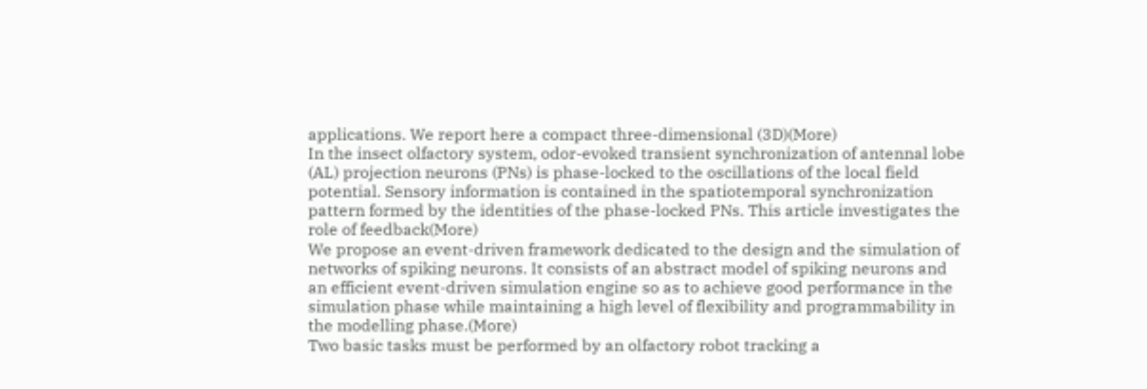applications. We report here a compact three-dimensional (3D)(More)
In the insect olfactory system, odor-evoked transient synchronization of antennal lobe (AL) projection neurons (PNs) is phase-locked to the oscillations of the local field potential. Sensory information is contained in the spatiotemporal synchronization pattern formed by the identities of the phase-locked PNs. This article investigates the role of feedback(More)
We propose an event-driven framework dedicated to the design and the simulation of networks of spiking neurons. It consists of an abstract model of spiking neurons and an efficient event-driven simulation engine so as to achieve good performance in the simulation phase while maintaining a high level of flexibility and programmability in the modelling phase.(More)
Two basic tasks must be performed by an olfactory robot tracking a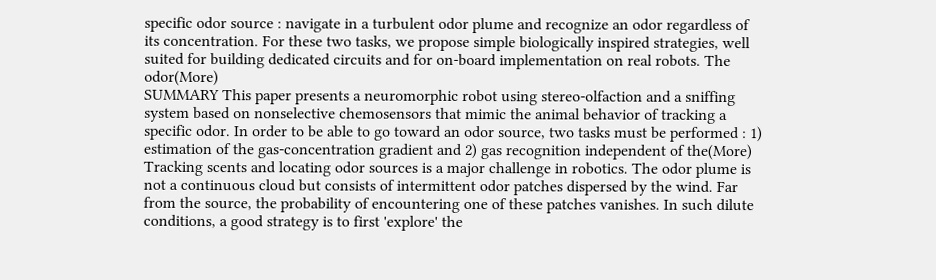specific odor source : navigate in a turbulent odor plume and recognize an odor regardless of its concentration. For these two tasks, we propose simple biologically inspired strategies, well suited for building dedicated circuits and for on-board implementation on real robots. The odor(More)
SUMMARY This paper presents a neuromorphic robot using stereo-olfaction and a sniffing system based on nonselective chemosensors that mimic the animal behavior of tracking a specific odor. In order to be able to go toward an odor source, two tasks must be performed : 1) estimation of the gas-concentration gradient and 2) gas recognition independent of the(More)
Tracking scents and locating odor sources is a major challenge in robotics. The odor plume is not a continuous cloud but consists of intermittent odor patches dispersed by the wind. Far from the source, the probability of encountering one of these patches vanishes. In such dilute conditions, a good strategy is to first 'explore' the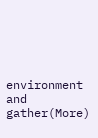environment and gather(More)